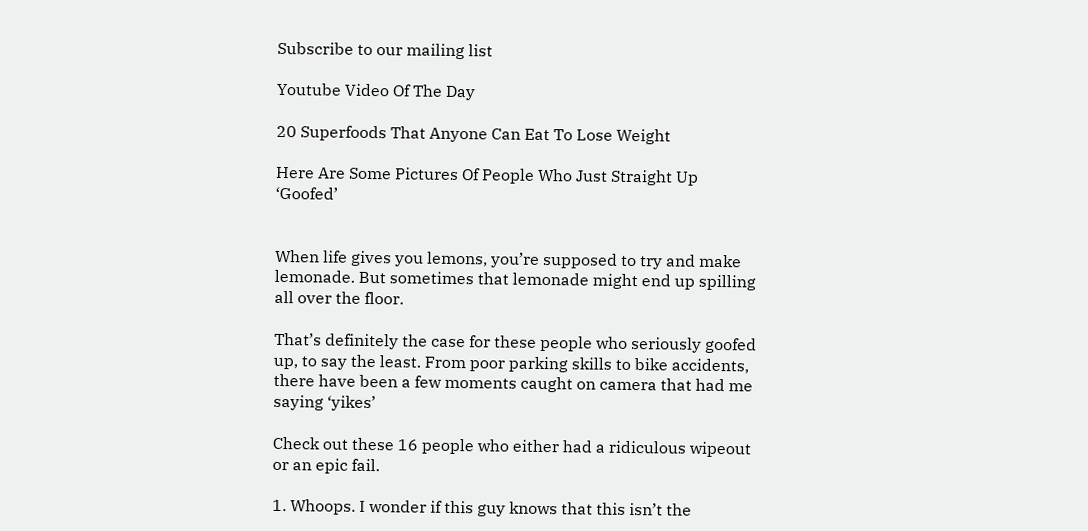Subscribe to our mailing list

Youtube Video Of The Day

20 Superfoods That Anyone Can Eat To Lose Weight

Here Are Some Pictures Of People Who Just Straight Up ‘Goofed’


When life gives you lemons, you’re supposed to try and make lemonade. But sometimes that lemonade might end up spilling all over the floor.

That’s definitely the case for these people who seriously goofed up, to say the least. From poor parking skills to bike accidents, there have been a few moments caught on camera that had me saying ‘yikes’

Check out these 16 people who either had a ridiculous wipeout or an epic fail.

1. Whoops. I wonder if this guy knows that this isn’t the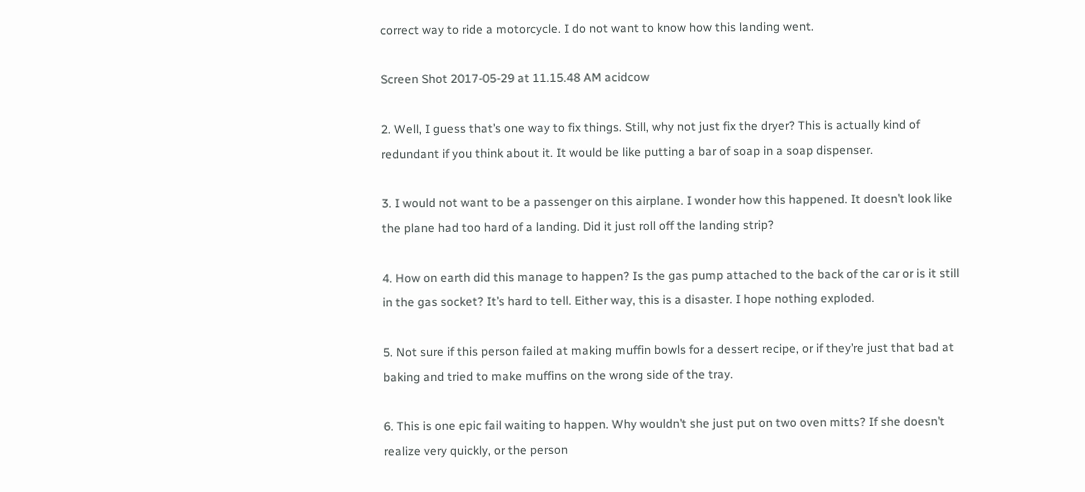correct way to ride a motorcycle. I do not want to know how this landing went.

Screen Shot 2017-05-29 at 11.15.48 AM acidcow

2. Well, I guess that’s one way to fix things. Still, why not just fix the dryer? This is actually kind of redundant if you think about it. It would be like putting a bar of soap in a soap dispenser.

3. I would not want to be a passenger on this airplane. I wonder how this happened. It doesn’t look like the plane had too hard of a landing. Did it just roll off the landing strip?

4. How on earth did this manage to happen? Is the gas pump attached to the back of the car or is it still in the gas socket? It’s hard to tell. Either way, this is a disaster. I hope nothing exploded.

5. Not sure if this person failed at making muffin bowls for a dessert recipe, or if they’re just that bad at baking and tried to make muffins on the wrong side of the tray.

6. This is one epic fail waiting to happen. Why wouldn’t she just put on two oven mitts? If she doesn’t realize very quickly, or the person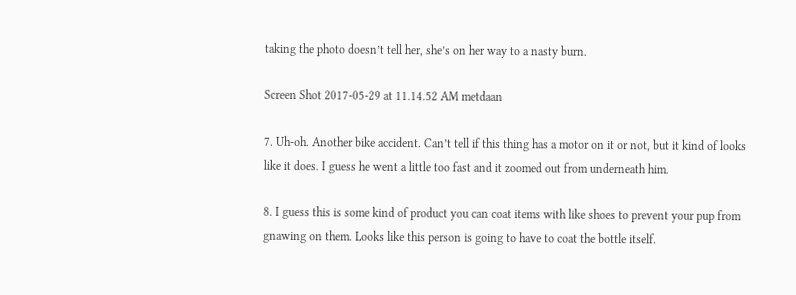taking the photo doesn’t tell her, she’s on her way to a nasty burn.

Screen Shot 2017-05-29 at 11.14.52 AM metdaan

7. Uh-oh. Another bike accident. Can’t tell if this thing has a motor on it or not, but it kind of looks like it does. I guess he went a little too fast and it zoomed out from underneath him.

8. I guess this is some kind of product you can coat items with like shoes to prevent your pup from gnawing on them. Looks like this person is going to have to coat the bottle itself.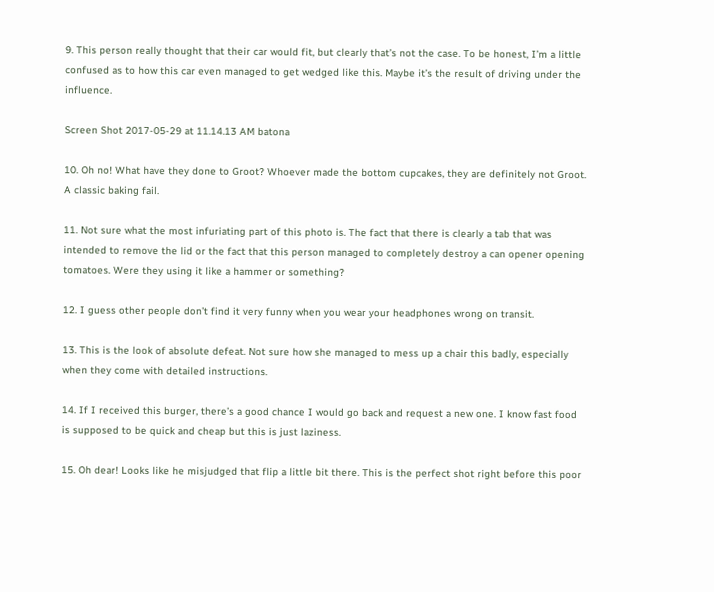9. This person really thought that their car would fit, but clearly that’s not the case. To be honest, I’m a little confused as to how this car even managed to get wedged like this. Maybe it’s the result of driving under the influence.

Screen Shot 2017-05-29 at 11.14.13 AM batona

10. Oh no! What have they done to Groot? Whoever made the bottom cupcakes, they are definitely not Groot. A classic baking fail.

11. Not sure what the most infuriating part of this photo is. The fact that there is clearly a tab that was intended to remove the lid or the fact that this person managed to completely destroy a can opener opening tomatoes. Were they using it like a hammer or something?

12. I guess other people don’t find it very funny when you wear your headphones wrong on transit.

13. This is the look of absolute defeat. Not sure how she managed to mess up a chair this badly, especially when they come with detailed instructions.

14. If I received this burger, there’s a good chance I would go back and request a new one. I know fast food is supposed to be quick and cheap but this is just laziness.

15. Oh dear! Looks like he misjudged that flip a little bit there. This is the perfect shot right before this poor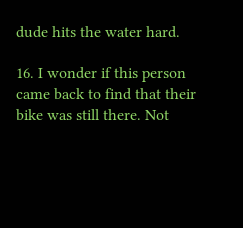dude hits the water hard.

16. I wonder if this person came back to find that their bike was still there. Not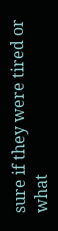sure if they were tired or what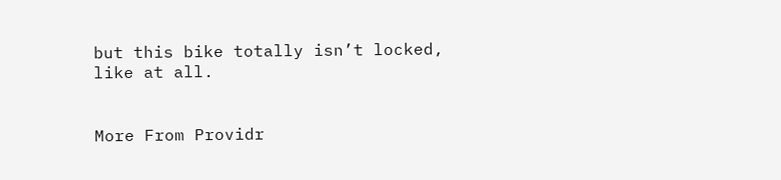but this bike totally isn’t locked, like at all.


More From Providr